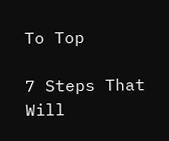To Top

7 Steps That Will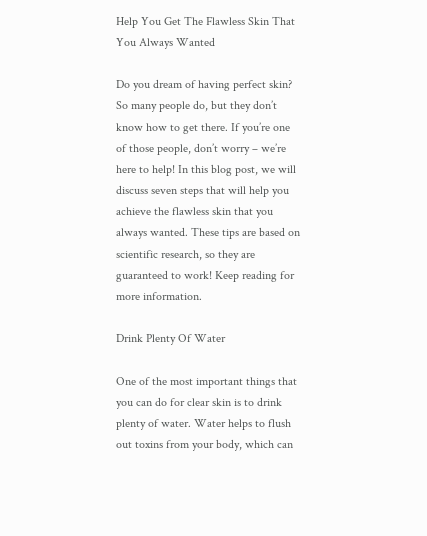Help You Get The Flawless Skin That You Always Wanted

Do you dream of having perfect skin? So many people do, but they don’t know how to get there. If you’re one of those people, don’t worry – we’re here to help! In this blog post, we will discuss seven steps that will help you achieve the flawless skin that you always wanted. These tips are based on scientific research, so they are guaranteed to work! Keep reading for more information.

Drink Plenty Of Water

One of the most important things that you can do for clear skin is to drink plenty of water. Water helps to flush out toxins from your body, which can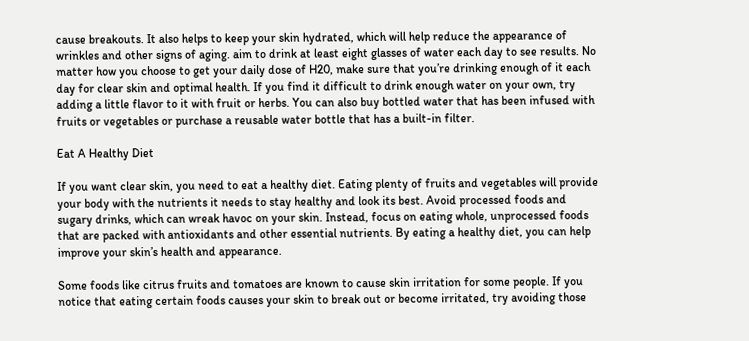cause breakouts. It also helps to keep your skin hydrated, which will help reduce the appearance of wrinkles and other signs of aging. aim to drink at least eight glasses of water each day to see results. No matter how you choose to get your daily dose of H20, make sure that you’re drinking enough of it each day for clear skin and optimal health. If you find it difficult to drink enough water on your own, try adding a little flavor to it with fruit or herbs. You can also buy bottled water that has been infused with fruits or vegetables or purchase a reusable water bottle that has a built-in filter.

Eat A Healthy Diet

If you want clear skin, you need to eat a healthy diet. Eating plenty of fruits and vegetables will provide your body with the nutrients it needs to stay healthy and look its best. Avoid processed foods and sugary drinks, which can wreak havoc on your skin. Instead, focus on eating whole, unprocessed foods that are packed with antioxidants and other essential nutrients. By eating a healthy diet, you can help improve your skin’s health and appearance.

Some foods like citrus fruits and tomatoes are known to cause skin irritation for some people. If you notice that eating certain foods causes your skin to break out or become irritated, try avoiding those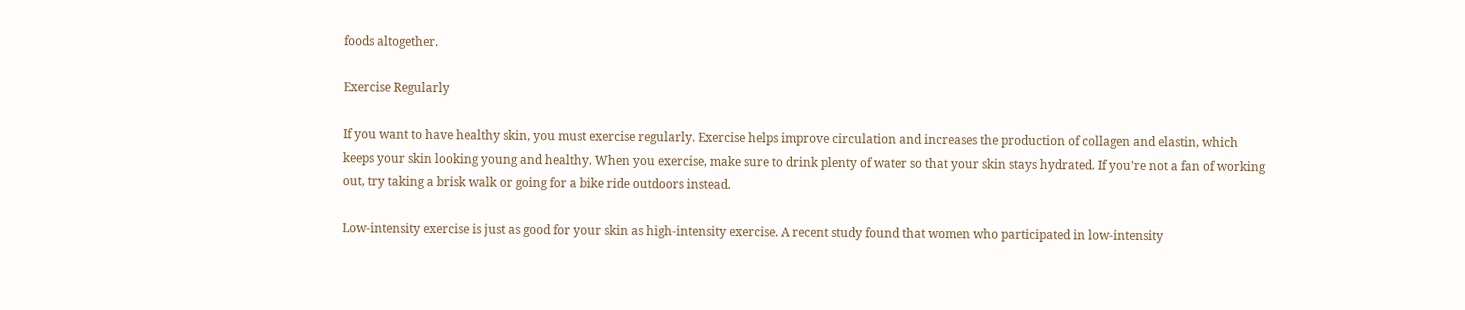foods altogether.

Exercise Regularly

If you want to have healthy skin, you must exercise regularly. Exercise helps improve circulation and increases the production of collagen and elastin, which keeps your skin looking young and healthy. When you exercise, make sure to drink plenty of water so that your skin stays hydrated. If you’re not a fan of working out, try taking a brisk walk or going for a bike ride outdoors instead.

Low-intensity exercise is just as good for your skin as high-intensity exercise. A recent study found that women who participated in low-intensity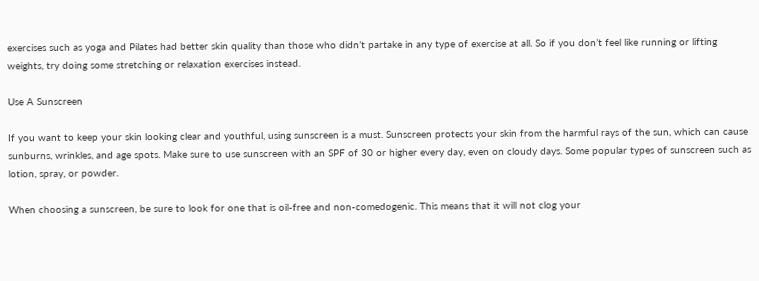exercises such as yoga and Pilates had better skin quality than those who didn’t partake in any type of exercise at all. So if you don’t feel like running or lifting weights, try doing some stretching or relaxation exercises instead.

Use A Sunscreen

If you want to keep your skin looking clear and youthful, using sunscreen is a must. Sunscreen protects your skin from the harmful rays of the sun, which can cause sunburns, wrinkles, and age spots. Make sure to use sunscreen with an SPF of 30 or higher every day, even on cloudy days. Some popular types of sunscreen such as lotion, spray, or powder.

When choosing a sunscreen, be sure to look for one that is oil-free and non-comedogenic. This means that it will not clog your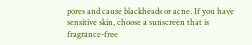pores and cause blackheads or acne. If you have sensitive skin, choose a sunscreen that is fragrance-free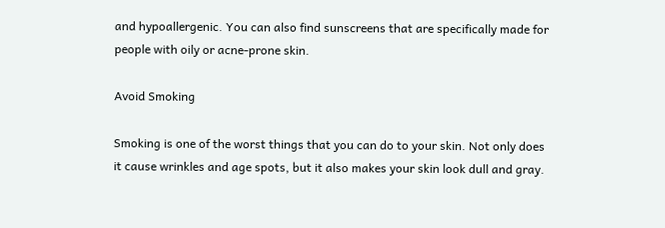and hypoallergenic. You can also find sunscreens that are specifically made for people with oily or acne-prone skin.

Avoid Smoking

Smoking is one of the worst things that you can do to your skin. Not only does it cause wrinkles and age spots, but it also makes your skin look dull and gray.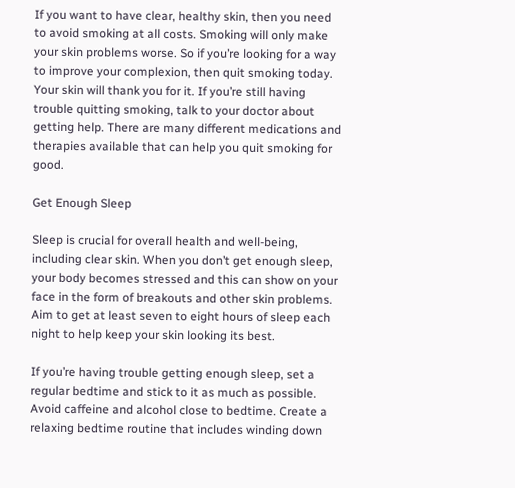If you want to have clear, healthy skin, then you need to avoid smoking at all costs. Smoking will only make your skin problems worse. So if you’re looking for a way to improve your complexion, then quit smoking today. Your skin will thank you for it. If you’re still having trouble quitting smoking, talk to your doctor about getting help. There are many different medications and therapies available that can help you quit smoking for good.

Get Enough Sleep

Sleep is crucial for overall health and well-being, including clear skin. When you don’t get enough sleep, your body becomes stressed and this can show on your face in the form of breakouts and other skin problems. Aim to get at least seven to eight hours of sleep each night to help keep your skin looking its best.

If you’re having trouble getting enough sleep, set a regular bedtime and stick to it as much as possible. Avoid caffeine and alcohol close to bedtime. Create a relaxing bedtime routine that includes winding down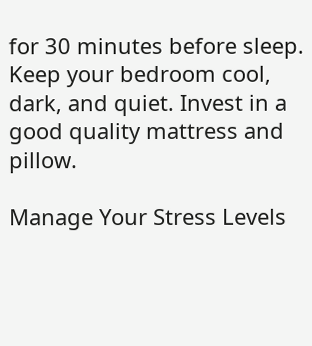for 30 minutes before sleep. Keep your bedroom cool, dark, and quiet. Invest in a good quality mattress and pillow.

Manage Your Stress Levels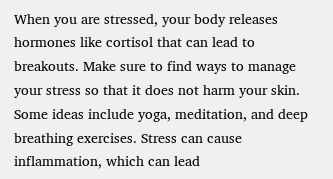When you are stressed, your body releases hormones like cortisol that can lead to breakouts. Make sure to find ways to manage your stress so that it does not harm your skin. Some ideas include yoga, meditation, and deep breathing exercises. Stress can cause inflammation, which can lead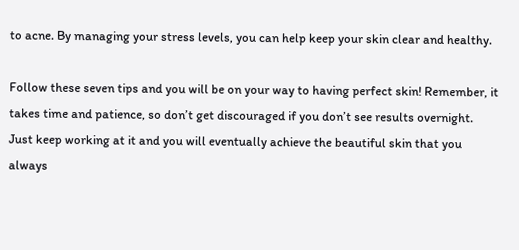to acne. By managing your stress levels, you can help keep your skin clear and healthy.

Follow these seven tips and you will be on your way to having perfect skin! Remember, it takes time and patience, so don’t get discouraged if you don’t see results overnight. Just keep working at it and you will eventually achieve the beautiful skin that you always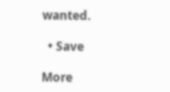wanted.

  • Save

More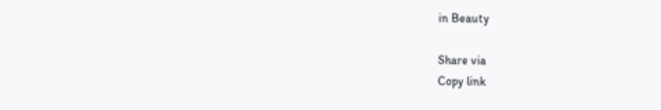in Beauty

Share via
Copy link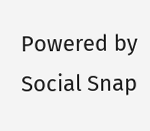Powered by Social Snap